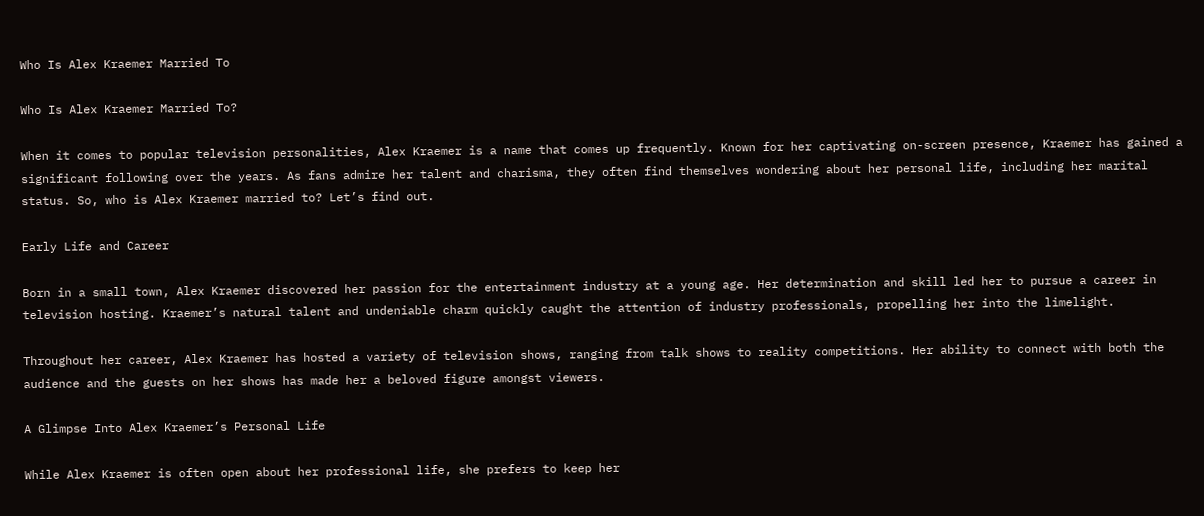Who Is Alex Kraemer Married To

Who Is Alex Kraemer Married To?

When it comes to popular television personalities, Alex Kraemer is a name that comes up frequently. Known for her captivating on-screen presence, Kraemer has gained a significant following over the years. As fans admire her talent and charisma, they often find themselves wondering about her personal life, including her marital status. So, who is Alex Kraemer married to? Let’s find out.

Early Life and Career

Born in a small town, Alex Kraemer discovered her passion for the entertainment industry at a young age. Her determination and skill led her to pursue a career in television hosting. Kraemer’s natural talent and undeniable charm quickly caught the attention of industry professionals, propelling her into the limelight.

Throughout her career, Alex Kraemer has hosted a variety of television shows, ranging from talk shows to reality competitions. Her ability to connect with both the audience and the guests on her shows has made her a beloved figure amongst viewers.

A Glimpse Into Alex Kraemer’s Personal Life

While Alex Kraemer is often open about her professional life, she prefers to keep her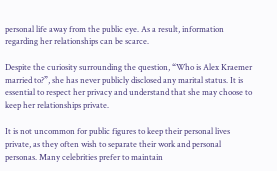personal life away from the public eye. As a result, information regarding her relationships can be scarce.

Despite the curiosity surrounding the question, “Who is Alex Kraemer married to?”, she has never publicly disclosed any marital status. It is essential to respect her privacy and understand that she may choose to keep her relationships private.

It is not uncommon for public figures to keep their personal lives private, as they often wish to separate their work and personal personas. Many celebrities prefer to maintain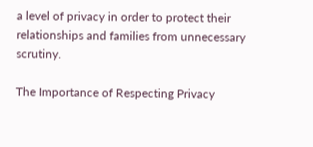a level of privacy in order to protect their relationships and families from unnecessary scrutiny.

The Importance of Respecting Privacy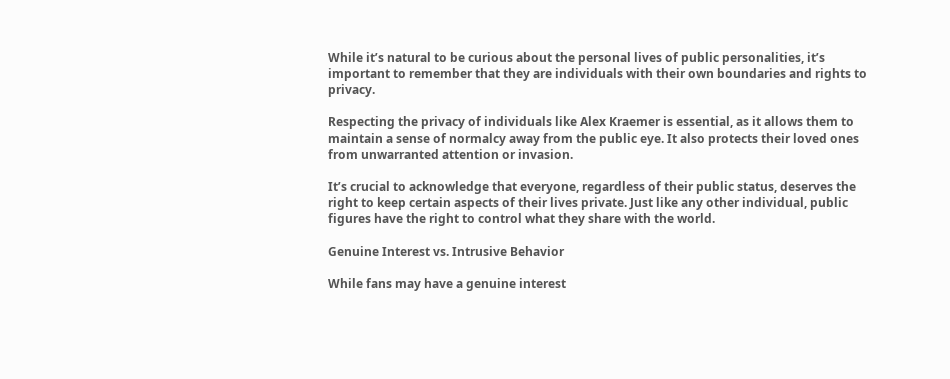While it’s natural to be curious about the personal lives of public personalities, it’s important to remember that they are individuals with their own boundaries and rights to privacy.

Respecting the privacy of individuals like Alex Kraemer is essential, as it allows them to maintain a sense of normalcy away from the public eye. It also protects their loved ones from unwarranted attention or invasion.

It’s crucial to acknowledge that everyone, regardless of their public status, deserves the right to keep certain aspects of their lives private. Just like any other individual, public figures have the right to control what they share with the world.

Genuine Interest vs. Intrusive Behavior

While fans may have a genuine interest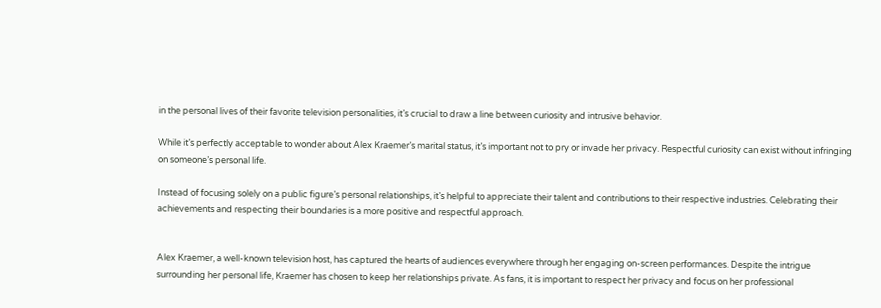in the personal lives of their favorite television personalities, it’s crucial to draw a line between curiosity and intrusive behavior.

While it’s perfectly acceptable to wonder about Alex Kraemer’s marital status, it’s important not to pry or invade her privacy. Respectful curiosity can exist without infringing on someone’s personal life.

Instead of focusing solely on a public figure’s personal relationships, it’s helpful to appreciate their talent and contributions to their respective industries. Celebrating their achievements and respecting their boundaries is a more positive and respectful approach.


Alex Kraemer, a well-known television host, has captured the hearts of audiences everywhere through her engaging on-screen performances. Despite the intrigue surrounding her personal life, Kraemer has chosen to keep her relationships private. As fans, it is important to respect her privacy and focus on her professional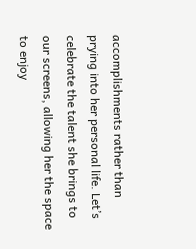accomplishments rather than prying into her personal life. Let’s celebrate the talent she brings to our screens, allowing her the space to enjoy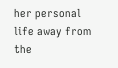her personal life away from the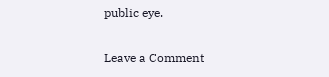public eye.

Leave a Comment